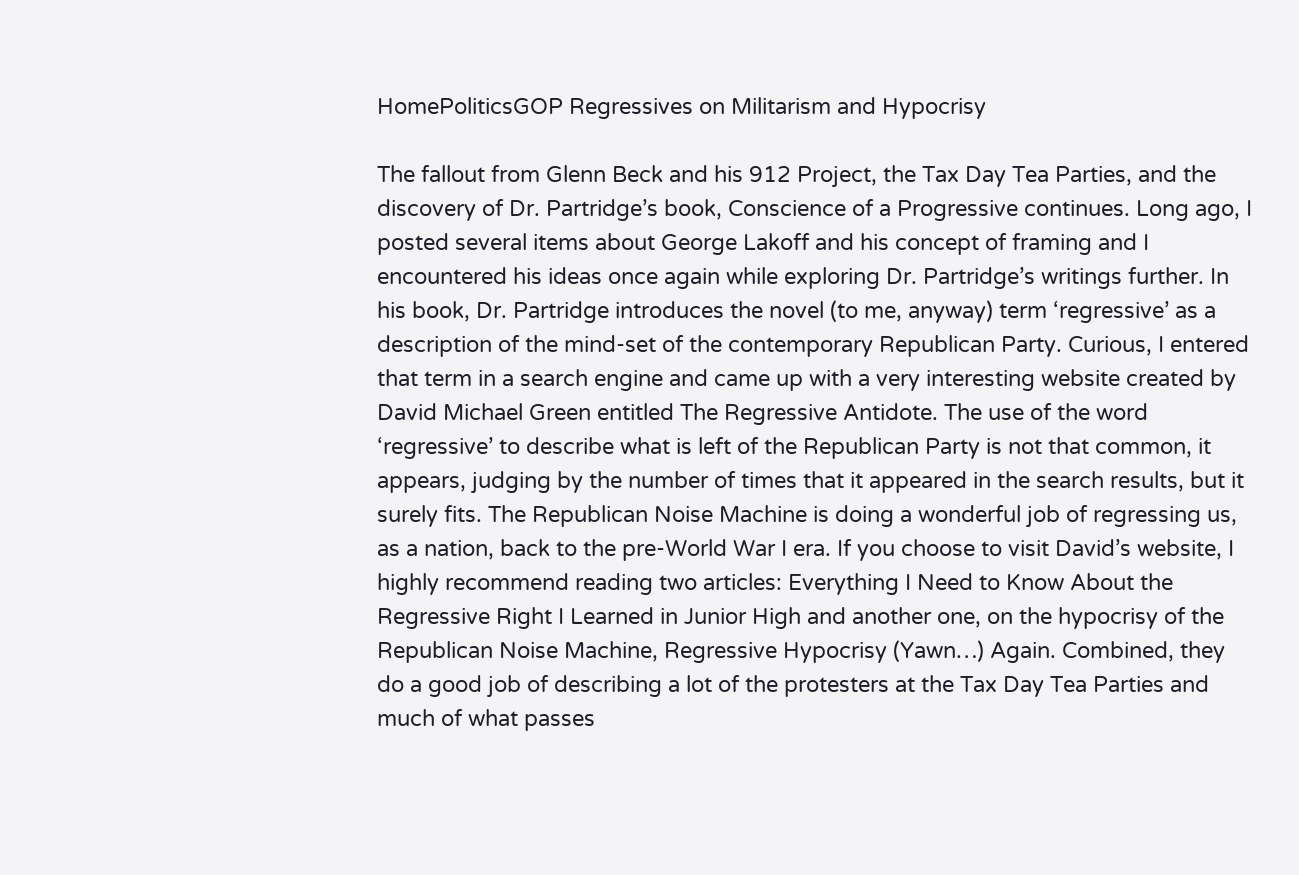HomePoliticsGOP Regressives on Militarism and Hypocrisy

The fallout from Glenn Beck and his 912 Project, the Tax Day Tea Parties, and the discovery of Dr. Partridge’s book, Conscience of a Progressive continues. Long ago, I posted several items about George Lakoff and his concept of framing and I encountered his ideas once again while exploring Dr. Partridge’s writings further. In his book, Dr. Partridge introduces the novel (to me, anyway) term ‘regressive’ as a description of the mind-set of the contemporary Republican Party. Curious, I entered that term in a search engine and came up with a very interesting website created by David Michael Green entitled The Regressive Antidote. The use of the word ‘regressive’ to describe what is left of the Republican Party is not that common, it appears, judging by the number of times that it appeared in the search results, but it surely fits. The Republican Noise Machine is doing a wonderful job of regressing us, as a nation, back to the pre-World War I era. If you choose to visit David’s website, I highly recommend reading two articles: Everything I Need to Know About the Regressive Right I Learned in Junior High and another one, on the hypocrisy of the Republican Noise Machine, Regressive Hypocrisy (Yawn…) Again. Combined, they do a good job of describing a lot of the protesters at the Tax Day Tea Parties and much of what passes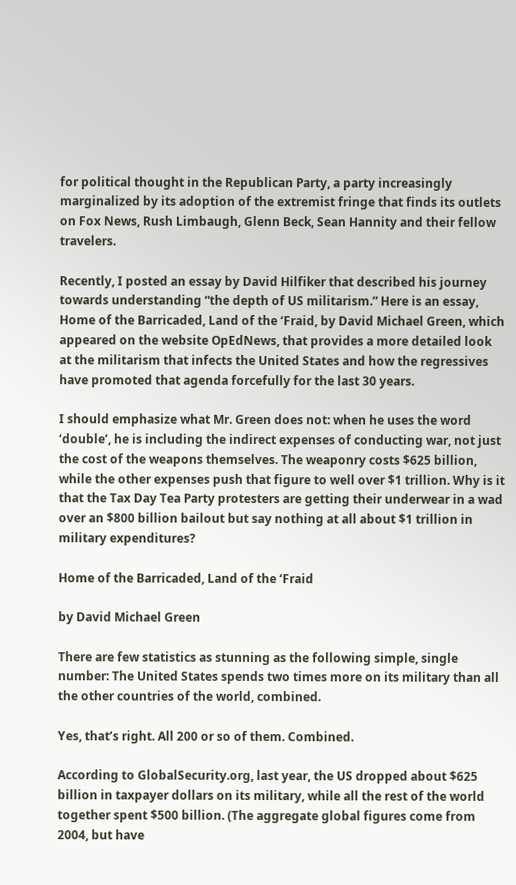for political thought in the Republican Party, a party increasingly marginalized by its adoption of the extremist fringe that finds its outlets on Fox News, Rush Limbaugh, Glenn Beck, Sean Hannity and their fellow travelers.

Recently, I posted an essay by David Hilfiker that described his journey towards understanding “the depth of US militarism.” Here is an essay, Home of the Barricaded, Land of the ‘Fraid, by David Michael Green, which appeared on the website OpEdNews, that provides a more detailed look at the militarism that infects the United States and how the regressives have promoted that agenda forcefully for the last 30 years.

I should emphasize what Mr. Green does not: when he uses the word ‘double’, he is including the indirect expenses of conducting war, not just the cost of the weapons themselves. The weaponry costs $625 billion, while the other expenses push that figure to well over $1 trillion. Why is it that the Tax Day Tea Party protesters are getting their underwear in a wad over an $800 billion bailout but say nothing at all about $1 trillion in military expenditures?

Home of the Barricaded, Land of the ‘Fraid

by David Michael Green

There are few statistics as stunning as the following simple, single number: The United States spends two times more on its military than all the other countries of the world, combined.

Yes, that’s right. All 200 or so of them. Combined.

According to GlobalSecurity.org, last year, the US dropped about $625 billion in taxpayer dollars on its military, while all the rest of the world together spent $500 billion. (The aggregate global figures come from 2004, but have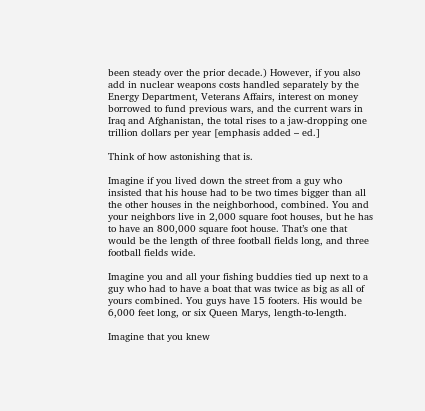been steady over the prior decade.) However, if you also add in nuclear weapons costs handled separately by the Energy Department, Veterans Affairs, interest on money borrowed to fund previous wars, and the current wars in Iraq and Afghanistan, the total rises to a jaw-dropping one trillion dollars per year [emphasis added – ed.]

Think of how astonishing that is.

Imagine if you lived down the street from a guy who insisted that his house had to be two times bigger than all the other houses in the neighborhood, combined. You and your neighbors live in 2,000 square foot houses, but he has to have an 800,000 square foot house. That’s one that would be the length of three football fields long, and three football fields wide.

Imagine you and all your fishing buddies tied up next to a guy who had to have a boat that was twice as big as all of yours combined. You guys have 15 footers. His would be 6,000 feet long, or six Queen Marys, length-to-length.

Imagine that you knew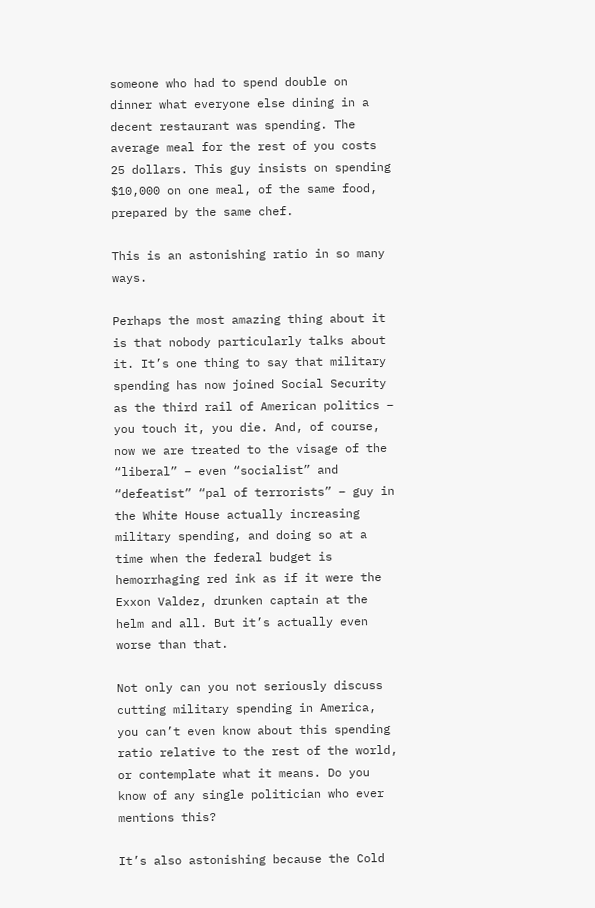someone who had to spend double on dinner what everyone else dining in a decent restaurant was spending. The average meal for the rest of you costs 25 dollars. This guy insists on spending $10,000 on one meal, of the same food, prepared by the same chef.

This is an astonishing ratio in so many ways.

Perhaps the most amazing thing about it is that nobody particularly talks about it. It’s one thing to say that military spending has now joined Social Security as the third rail of American politics – you touch it, you die. And, of course, now we are treated to the visage of the “liberal” – even “socialist” and “defeatist” “pal of terrorists” – guy in the White House actually increasing military spending, and doing so at a time when the federal budget is hemorrhaging red ink as if it were the Exxon Valdez, drunken captain at the helm and all. But it’s actually even worse than that.

Not only can you not seriously discuss cutting military spending in America, you can’t even know about this spending ratio relative to the rest of the world, or contemplate what it means. Do you know of any single politician who ever mentions this?

It’s also astonishing because the Cold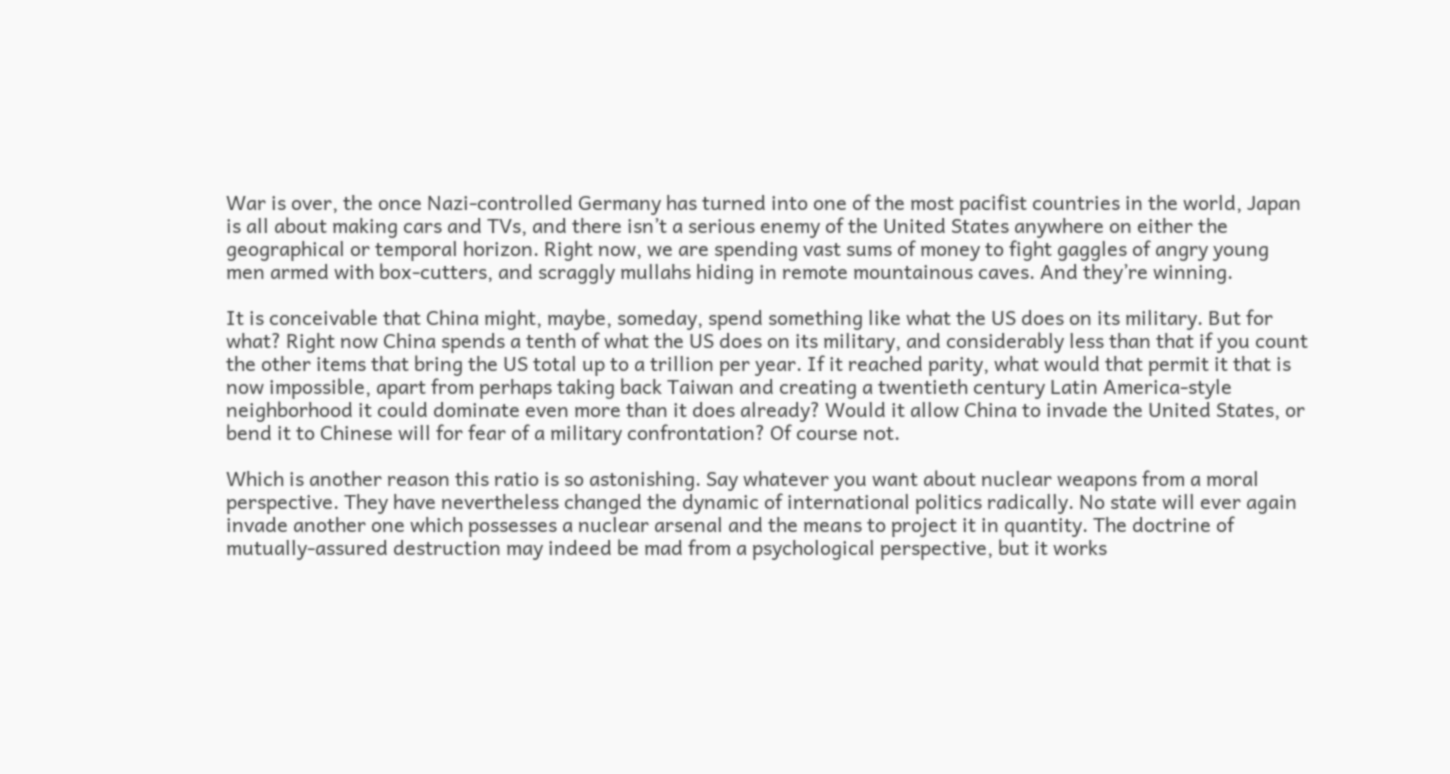War is over, the once Nazi-controlled Germany has turned into one of the most pacifist countries in the world, Japan is all about making cars and TVs, and there isn’t a serious enemy of the United States anywhere on either the geographical or temporal horizon. Right now, we are spending vast sums of money to fight gaggles of angry young men armed with box-cutters, and scraggly mullahs hiding in remote mountainous caves. And they’re winning.

It is conceivable that China might, maybe, someday, spend something like what the US does on its military. But for what? Right now China spends a tenth of what the US does on its military, and considerably less than that if you count the other items that bring the US total up to a trillion per year. If it reached parity, what would that permit it that is now impossible, apart from perhaps taking back Taiwan and creating a twentieth century Latin America-style neighborhood it could dominate even more than it does already? Would it allow China to invade the United States, or bend it to Chinese will for fear of a military confrontation? Of course not.

Which is another reason this ratio is so astonishing. Say whatever you want about nuclear weapons from a moral perspective. They have nevertheless changed the dynamic of international politics radically. No state will ever again invade another one which possesses a nuclear arsenal and the means to project it in quantity. The doctrine of mutually-assured destruction may indeed be mad from a psychological perspective, but it works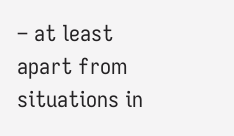– at least apart from situations in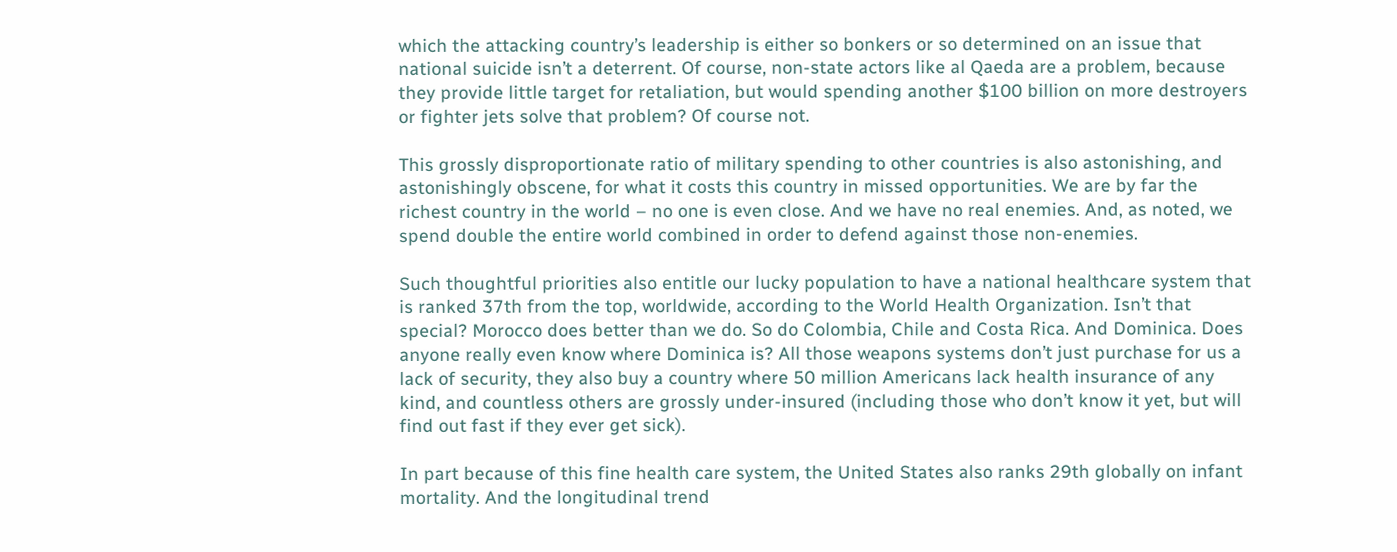which the attacking country’s leadership is either so bonkers or so determined on an issue that national suicide isn’t a deterrent. Of course, non-state actors like al Qaeda are a problem, because they provide little target for retaliation, but would spending another $100 billion on more destroyers or fighter jets solve that problem? Of course not.

This grossly disproportionate ratio of military spending to other countries is also astonishing, and astonishingly obscene, for what it costs this country in missed opportunities. We are by far the richest country in the world – no one is even close. And we have no real enemies. And, as noted, we spend double the entire world combined in order to defend against those non-enemies.

Such thoughtful priorities also entitle our lucky population to have a national healthcare system that is ranked 37th from the top, worldwide, according to the World Health Organization. Isn’t that special? Morocco does better than we do. So do Colombia, Chile and Costa Rica. And Dominica. Does anyone really even know where Dominica is? All those weapons systems don’t just purchase for us a lack of security, they also buy a country where 50 million Americans lack health insurance of any kind, and countless others are grossly under-insured (including those who don’t know it yet, but will find out fast if they ever get sick).

In part because of this fine health care system, the United States also ranks 29th globally on infant mortality. And the longitudinal trend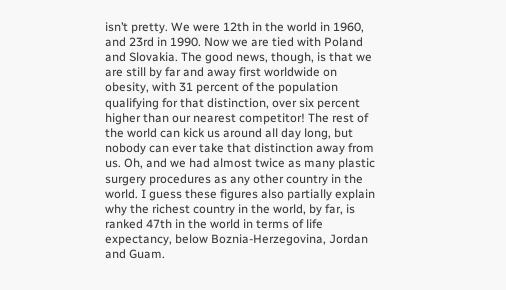isn’t pretty. We were 12th in the world in 1960, and 23rd in 1990. Now we are tied with Poland and Slovakia. The good news, though, is that we are still by far and away first worldwide on obesity, with 31 percent of the population qualifying for that distinction, over six percent higher than our nearest competitor! The rest of the world can kick us around all day long, but nobody can ever take that distinction away from us. Oh, and we had almost twice as many plastic surgery procedures as any other country in the world. I guess these figures also partially explain why the richest country in the world, by far, is ranked 47th in the world in terms of life expectancy, below Boznia-Herzegovina, Jordan and Guam.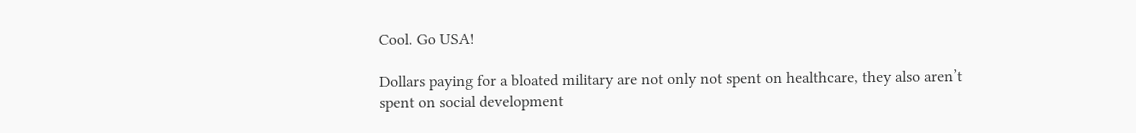Cool. Go USA!

Dollars paying for a bloated military are not only not spent on healthcare, they also aren’t spent on social development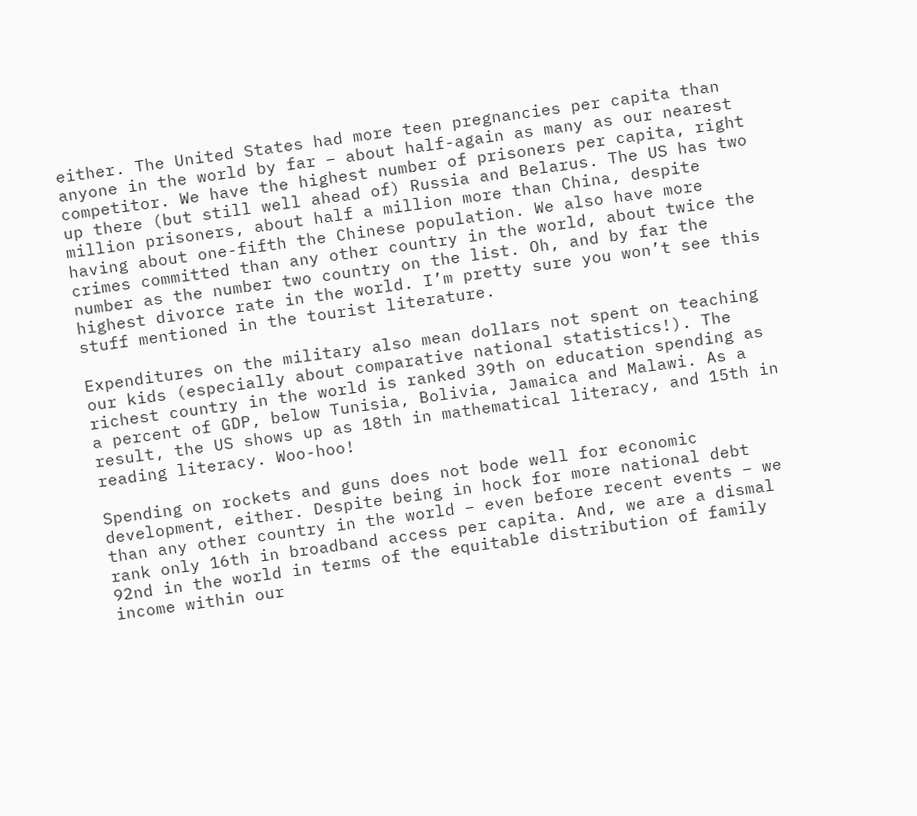either. The United States had more teen pregnancies per capita than anyone in the world by far – about half-again as many as our nearest competitor. We have the highest number of prisoners per capita, right up there (but still well ahead of) Russia and Belarus. The US has two million prisoners, about half a million more than China, despite having about one-fifth the Chinese population. We also have more crimes committed than any other country in the world, about twice the number as the number two country on the list. Oh, and by far the highest divorce rate in the world. I’m pretty sure you won’t see this stuff mentioned in the tourist literature.

Expenditures on the military also mean dollars not spent on teaching our kids (especially about comparative national statistics!). The richest country in the world is ranked 39th on education spending as a percent of GDP, below Tunisia, Bolivia, Jamaica and Malawi. As a result, the US shows up as 18th in mathematical literacy, and 15th in reading literacy. Woo-hoo!

Spending on rockets and guns does not bode well for economic development, either. Despite being in hock for more national debt than any other country in the world – even before recent events – we rank only 16th in broadband access per capita. And, we are a dismal 92nd in the world in terms of the equitable distribution of family income within our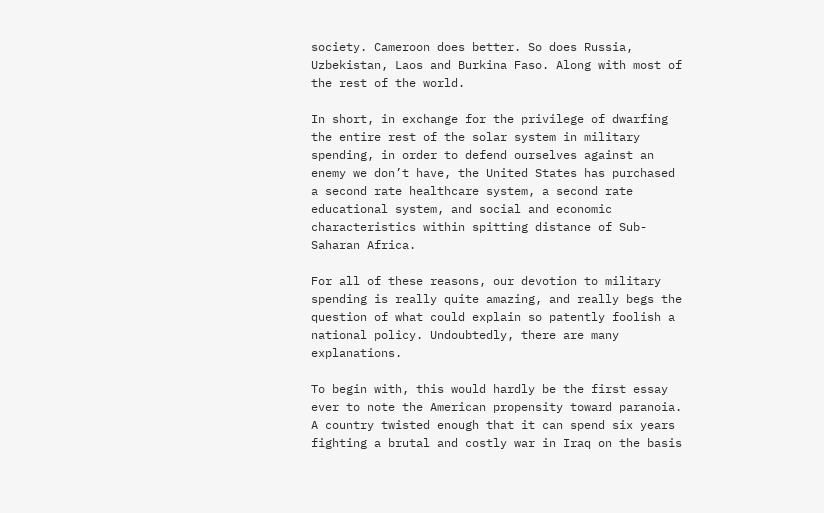society. Cameroon does better. So does Russia, Uzbekistan, Laos and Burkina Faso. Along with most of the rest of the world.

In short, in exchange for the privilege of dwarfing the entire rest of the solar system in military spending, in order to defend ourselves against an enemy we don’t have, the United States has purchased a second rate healthcare system, a second rate educational system, and social and economic characteristics within spitting distance of Sub-Saharan Africa.

For all of these reasons, our devotion to military spending is really quite amazing, and really begs the question of what could explain so patently foolish a national policy. Undoubtedly, there are many explanations.

To begin with, this would hardly be the first essay ever to note the American propensity toward paranoia. A country twisted enough that it can spend six years fighting a brutal and costly war in Iraq on the basis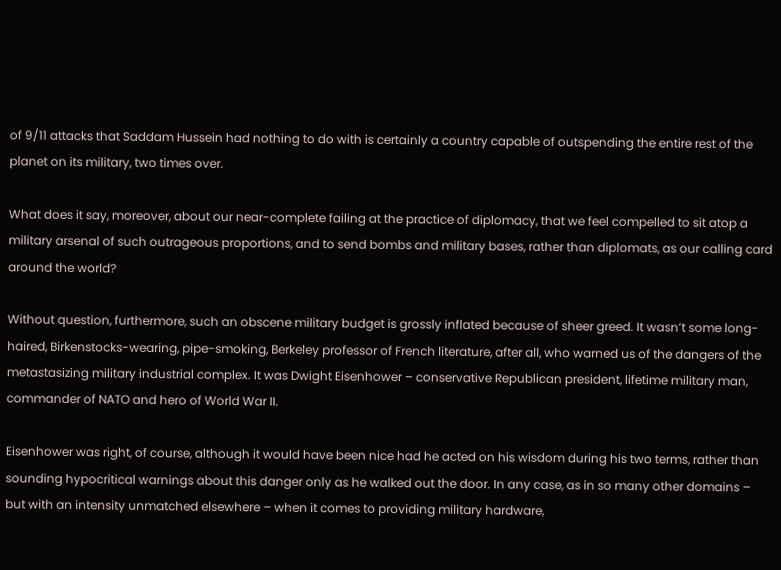of 9/11 attacks that Saddam Hussein had nothing to do with is certainly a country capable of outspending the entire rest of the planet on its military, two times over.

What does it say, moreover, about our near-complete failing at the practice of diplomacy, that we feel compelled to sit atop a military arsenal of such outrageous proportions, and to send bombs and military bases, rather than diplomats, as our calling card around the world?

Without question, furthermore, such an obscene military budget is grossly inflated because of sheer greed. It wasn’t some long-haired, Birkenstocks-wearing, pipe-smoking, Berkeley professor of French literature, after all, who warned us of the dangers of the metastasizing military industrial complex. It was Dwight Eisenhower – conservative Republican president, lifetime military man, commander of NATO and hero of World War II.

Eisenhower was right, of course, although it would have been nice had he acted on his wisdom during his two terms, rather than sounding hypocritical warnings about this danger only as he walked out the door. In any case, as in so many other domains – but with an intensity unmatched elsewhere – when it comes to providing military hardware,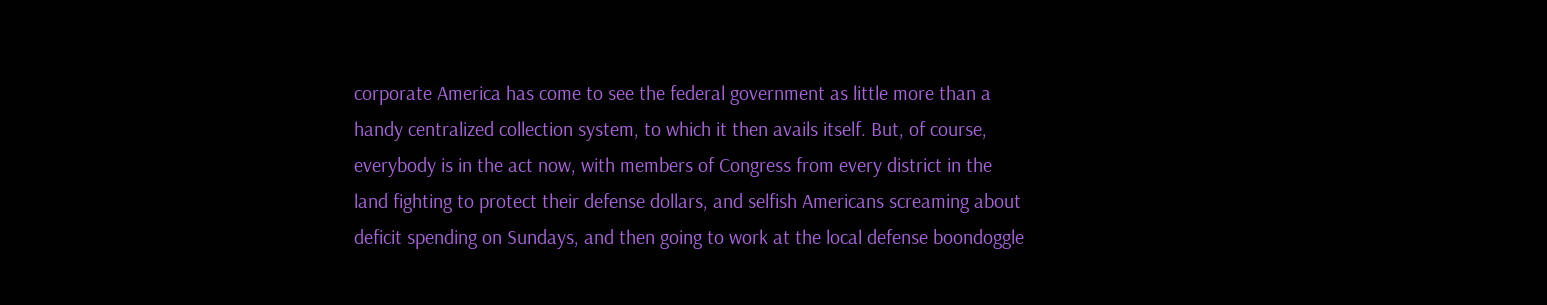corporate America has come to see the federal government as little more than a handy centralized collection system, to which it then avails itself. But, of course, everybody is in the act now, with members of Congress from every district in the land fighting to protect their defense dollars, and selfish Americans screaming about deficit spending on Sundays, and then going to work at the local defense boondoggle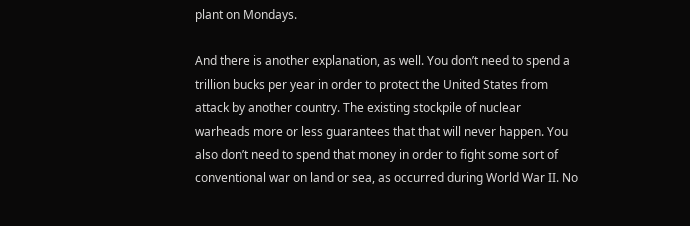plant on Mondays.

And there is another explanation, as well. You don’t need to spend a trillion bucks per year in order to protect the United States from attack by another country. The existing stockpile of nuclear warheads more or less guarantees that that will never happen. You also don’t need to spend that money in order to fight some sort of conventional war on land or sea, as occurred during World War II. No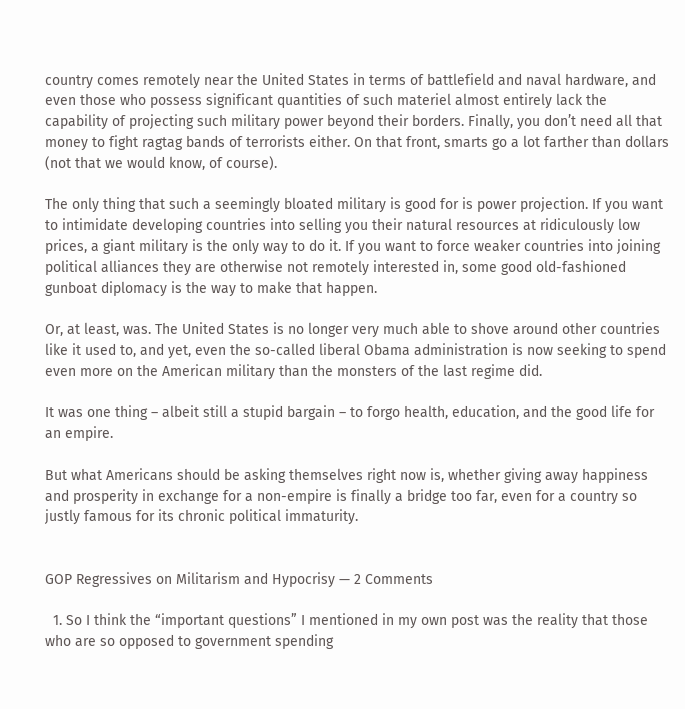country comes remotely near the United States in terms of battlefield and naval hardware, and even those who possess significant quantities of such materiel almost entirely lack the capability of projecting such military power beyond their borders. Finally, you don’t need all that money to fight ragtag bands of terrorists either. On that front, smarts go a lot farther than dollars (not that we would know, of course).

The only thing that such a seemingly bloated military is good for is power projection. If you want to intimidate developing countries into selling you their natural resources at ridiculously low prices, a giant military is the only way to do it. If you want to force weaker countries into joining political alliances they are otherwise not remotely interested in, some good old-fashioned gunboat diplomacy is the way to make that happen.

Or, at least, was. The United States is no longer very much able to shove around other countries like it used to, and yet, even the so-called liberal Obama administration is now seeking to spend even more on the American military than the monsters of the last regime did.

It was one thing – albeit still a stupid bargain – to forgo health, education, and the good life for an empire.

But what Americans should be asking themselves right now is, whether giving away happiness and prosperity in exchange for a non-empire is finally a bridge too far, even for a country so justly famous for its chronic political immaturity.


GOP Regressives on Militarism and Hypocrisy — 2 Comments

  1. So I think the “important questions” I mentioned in my own post was the reality that those who are so opposed to government spending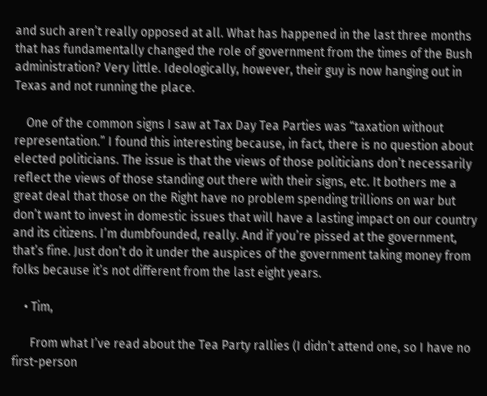and such aren’t really opposed at all. What has happened in the last three months that has fundamentally changed the role of government from the times of the Bush administration? Very little. Ideologically, however, their guy is now hanging out in Texas and not running the place.

    One of the common signs I saw at Tax Day Tea Parties was “taxation without representation.” I found this interesting because, in fact, there is no question about elected politicians. The issue is that the views of those politicians don’t necessarily reflect the views of those standing out there with their signs, etc. It bothers me a great deal that those on the Right have no problem spending trillions on war but don’t want to invest in domestic issues that will have a lasting impact on our country and its citizens. I’m dumbfounded, really. And if you’re pissed at the government, that’s fine. Just don’t do it under the auspices of the government taking money from folks because it’s not different from the last eight years.

    • Tim,

      From what I’ve read about the Tea Party rallies (I didn’t attend one, so I have no first-person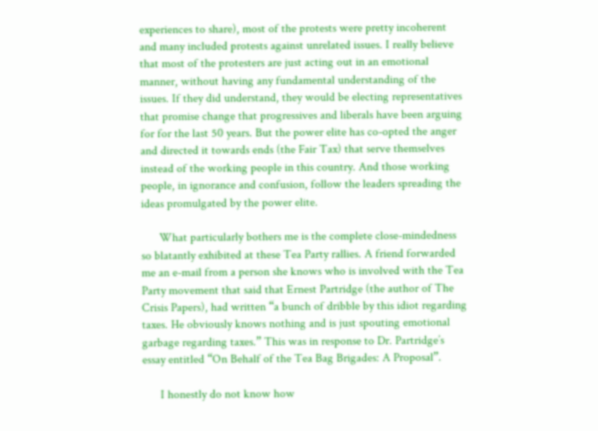experiences to share), most of the protests were pretty incoherent and many included protests against unrelated issues. I really believe that most of the protesters are just acting out in an emotional manner, without having any fundamental understanding of the issues. If they did understand, they would be electing representatives that promise change that progressives and liberals have been arguing for for the last 50 years. But the power elite has co-opted the anger and directed it towards ends (the Fair Tax) that serve themselves instead of the working people in this country. And those working people, in ignorance and confusion, follow the leaders spreading the ideas promulgated by the power elite.

      What particularly bothers me is the complete close-mindedness so blatantly exhibited at these Tea Party rallies. A friend forwarded me an e-mail from a person she knows who is involved with the Tea Party movement that said that Ernest Partridge (the author of The Crisis Papers), had written “a bunch of dribble by this idiot regarding taxes. He obviously knows nothing and is just spouting emotional garbage regarding taxes.” This was in response to Dr. Partridge’s essay entitled “On Behalf of the Tea Bag Brigades: A Proposal”.

      I honestly do not know how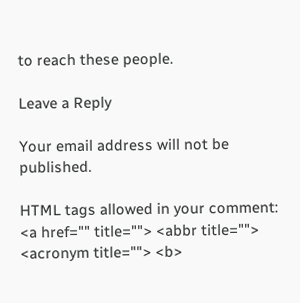to reach these people.

Leave a Reply

Your email address will not be published.

HTML tags allowed in your comment: <a href="" title=""> <abbr title=""> <acronym title=""> <b>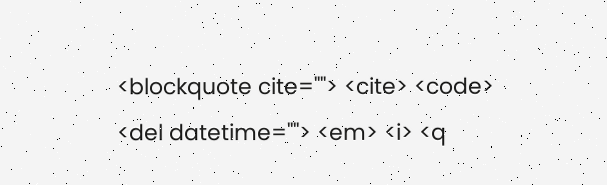<blockquote cite=""> <cite> <code> <del datetime=""> <em> <i> <q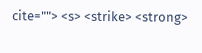cite=""> <s> <strike> <strong>